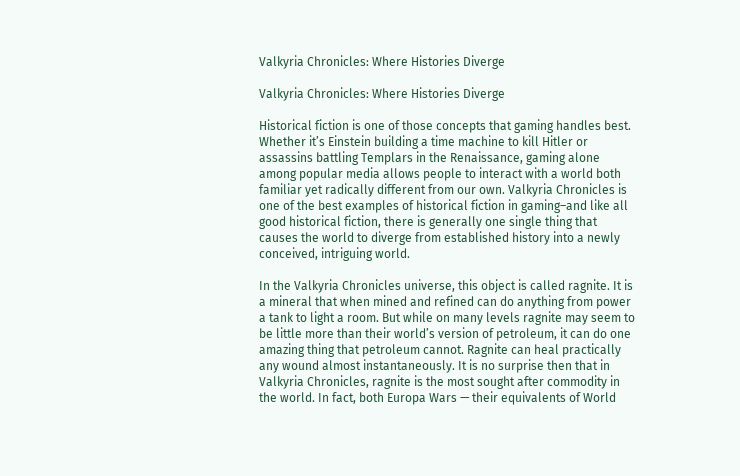Valkyria Chronicles: Where Histories Diverge

Valkyria Chronicles: Where Histories Diverge

Historical fiction is one of those concepts that gaming handles best. Whether it’s Einstein building a time machine to kill Hitler or assassins battling Templars in the Renaissance, gaming alone among popular media allows people to interact with a world both familiar yet radically different from our own. Valkyria Chronicles is one of the best examples of historical fiction in gaming–and like all good historical fiction, there is generally one single thing that causes the world to diverge from established history into a newly conceived, intriguing world.

In the Valkyria Chronicles universe, this object is called ragnite. It is a mineral that when mined and refined can do anything from power a tank to light a room. But while on many levels ragnite may seem to be little more than their world’s version of petroleum, it can do one amazing thing that petroleum cannot. Ragnite can heal practically any wound almost instantaneously. It is no surprise then that in Valkyria Chronicles, ragnite is the most sought after commodity in the world. In fact, both Europa Wars — their equivalents of World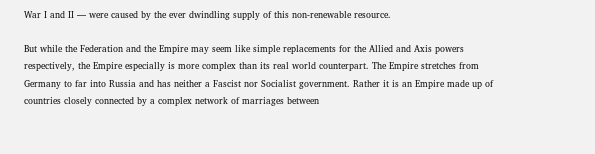War I and II — were caused by the ever dwindling supply of this non-renewable resource.

But while the Federation and the Empire may seem like simple replacements for the Allied and Axis powers respectively, the Empire especially is more complex than its real world counterpart. The Empire stretches from Germany to far into Russia and has neither a Fascist nor Socialist government. Rather it is an Empire made up of countries closely connected by a complex network of marriages between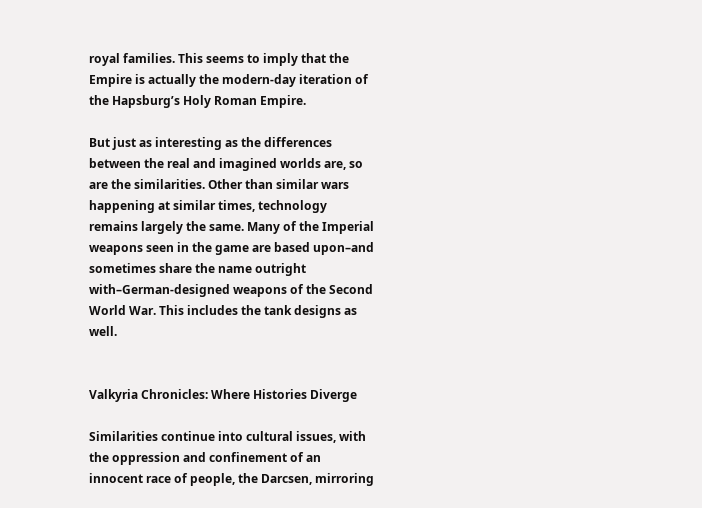royal families. This seems to imply that the Empire is actually the modern-day iteration of the Hapsburg’s Holy Roman Empire.

But just as interesting as the differences between the real and imagined worlds are, so are the similarities. Other than similar wars happening at similar times, technology remains largely the same. Many of the Imperial weapons seen in the game are based upon–and sometimes share the name outright with–German-designed weapons of the Second World War. This includes the tank designs as well.


Valkyria Chronicles: Where Histories Diverge

Similarities continue into cultural issues, with the oppression and confinement of an innocent race of people, the Darcsen, mirroring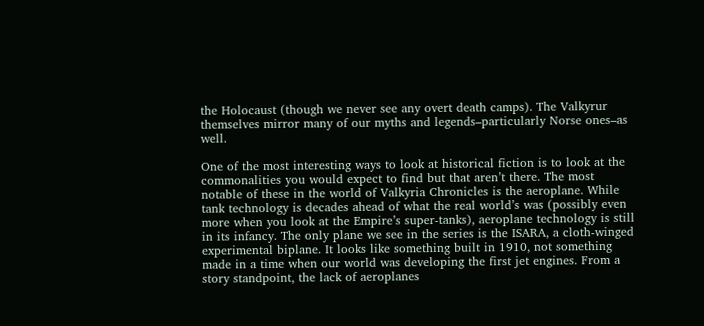the Holocaust (though we never see any overt death camps). The Valkyrur themselves mirror many of our myths and legends–particularly Norse ones–as well.

One of the most interesting ways to look at historical fiction is to look at the commonalities you would expect to find but that aren’t there. The most notable of these in the world of Valkyria Chronicles is the aeroplane. While tank technology is decades ahead of what the real world’s was (possibly even more when you look at the Empire’s super-tanks), aeroplane technology is still in its infancy. The only plane we see in the series is the ISARA, a cloth-winged experimental biplane. It looks like something built in 1910, not something made in a time when our world was developing the first jet engines. From a story standpoint, the lack of aeroplanes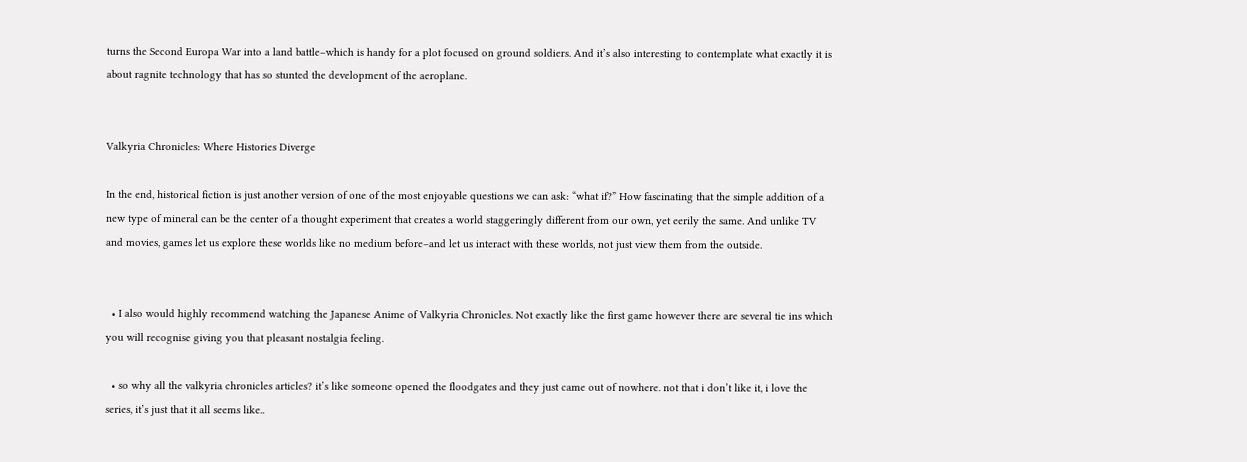turns the Second Europa War into a land battle–which is handy for a plot focused on ground soldiers. And it’s also interesting to contemplate what exactly it is about ragnite technology that has so stunted the development of the aeroplane.


Valkyria Chronicles: Where Histories Diverge

In the end, historical fiction is just another version of one of the most enjoyable questions we can ask: “what if?” How fascinating that the simple addition of a new type of mineral can be the center of a thought experiment that creates a world staggeringly different from our own, yet eerily the same. And unlike TV and movies, games let us explore these worlds like no medium before–and let us interact with these worlds, not just view them from the outside.


  • I also would highly recommend watching the Japanese Anime of Valkyria Chronicles. Not exactly like the first game however there are several tie ins which you will recognise giving you that pleasant nostalgia feeling.

  • so why all the valkyria chronicles articles? it’s like someone opened the floodgates and they just came out of nowhere. not that i don’t like it, i love the series, it’s just that it all seems like..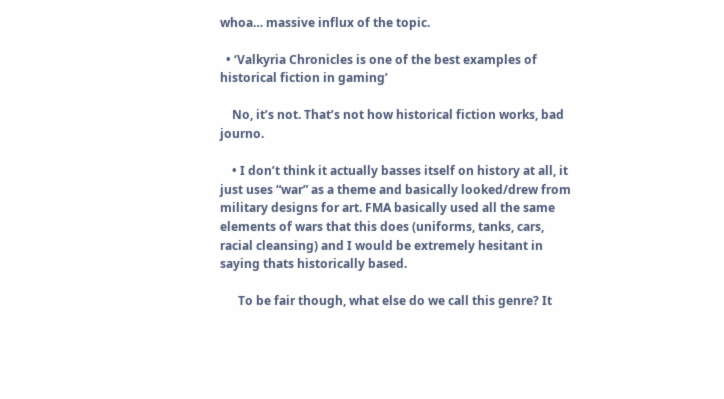whoa… massive influx of the topic.

  • ‘Valkyria Chronicles is one of the best examples of historical fiction in gaming’

    No, it’s not. That’s not how historical fiction works, bad journo.

    • I don’t think it actually basses itself on history at all, it just uses “war” as a theme and basically looked/drew from military designs for art. FMA basically used all the same elements of wars that this does (uniforms, tanks, cars, racial cleansing) and I would be extremely hesitant in saying thats historically based.

      To be fair though, what else do we call this genre? It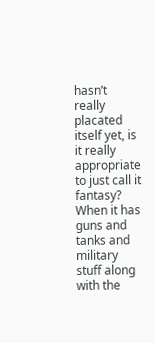hasn’t really placated itself yet, is it really appropriate to just call it fantasy? When it has guns and tanks and military stuff along with the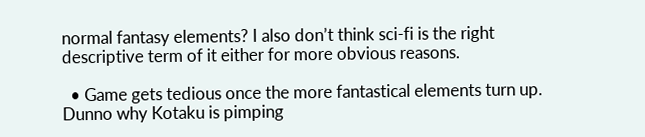normal fantasy elements? I also don’t think sci-fi is the right descriptive term of it either for more obvious reasons.

  • Game gets tedious once the more fantastical elements turn up. Dunno why Kotaku is pimping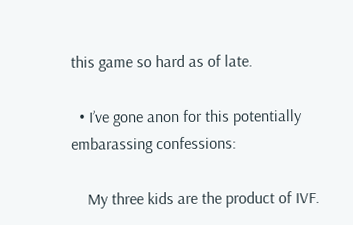this game so hard as of late.

  • I’ve gone anon for this potentially embarassing confessions:

    My three kids are the product of IVF.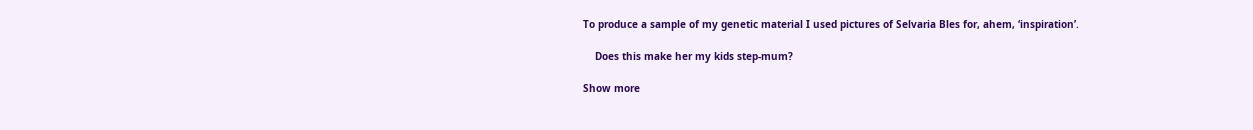To produce a sample of my genetic material I used pictures of Selvaria Bles for, ahem, ‘inspiration’.

    Does this make her my kids step-mum?

Show more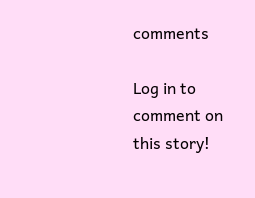comments

Log in to comment on this story!